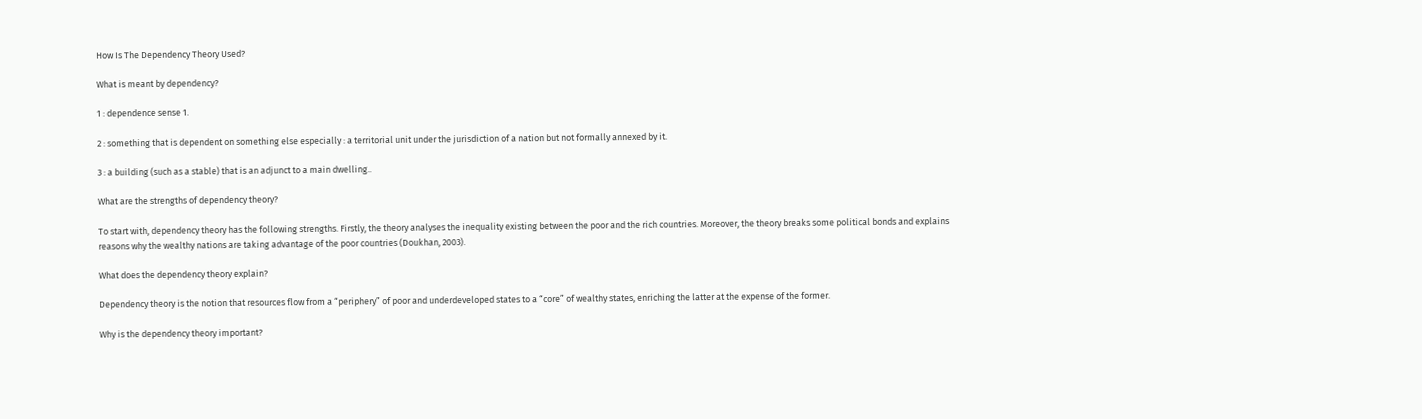How Is The Dependency Theory Used?

What is meant by dependency?

1 : dependence sense 1.

2 : something that is dependent on something else especially : a territorial unit under the jurisdiction of a nation but not formally annexed by it.

3 : a building (such as a stable) that is an adjunct to a main dwelling..

What are the strengths of dependency theory?

To start with, dependency theory has the following strengths. Firstly, the theory analyses the inequality existing between the poor and the rich countries. Moreover, the theory breaks some political bonds and explains reasons why the wealthy nations are taking advantage of the poor countries (Doukhan, 2003).

What does the dependency theory explain?

Dependency theory is the notion that resources flow from a “periphery” of poor and underdeveloped states to a “core” of wealthy states, enriching the latter at the expense of the former.

Why is the dependency theory important?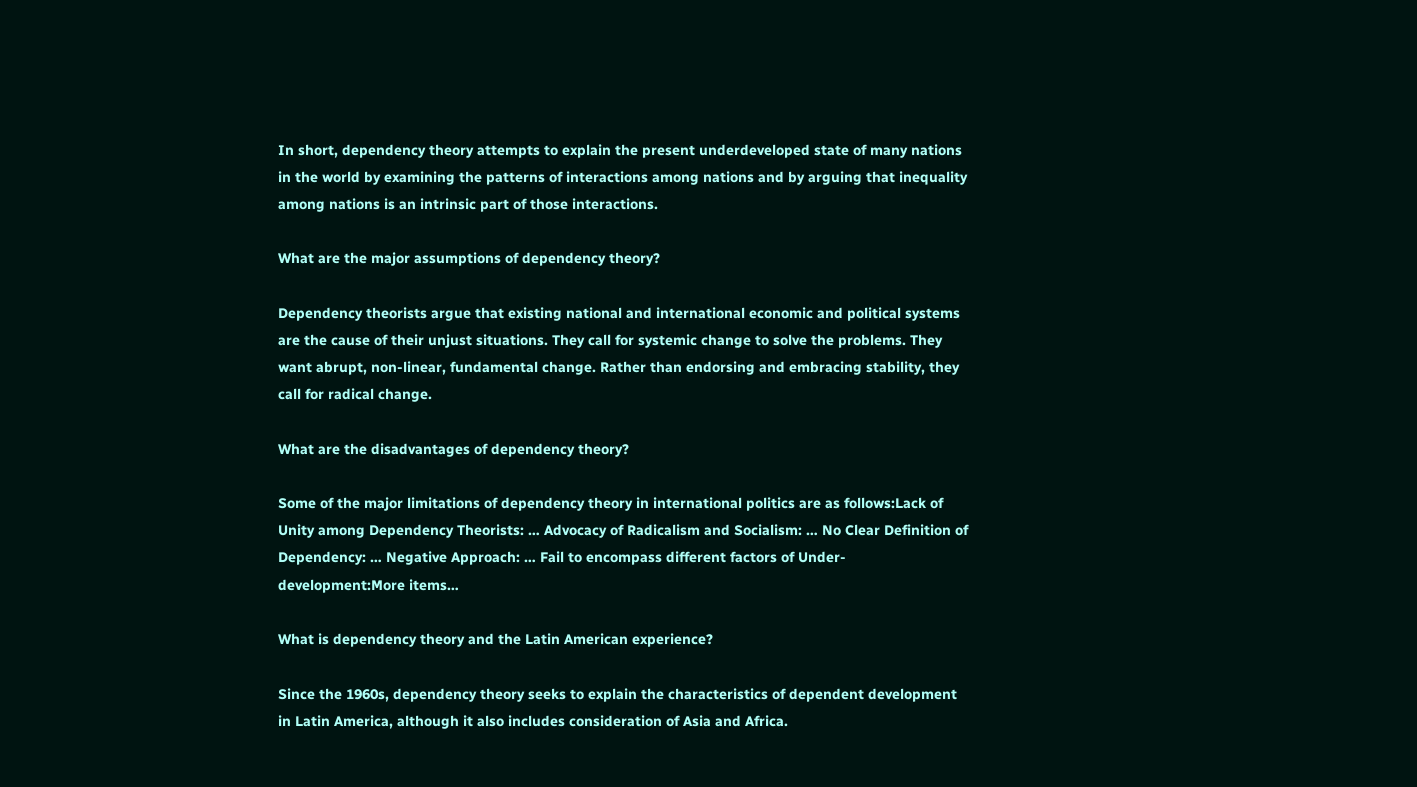In short, dependency theory attempts to explain the present underdeveloped state of many nations in the world by examining the patterns of interactions among nations and by arguing that inequality among nations is an intrinsic part of those interactions.

What are the major assumptions of dependency theory?

Dependency theorists argue that existing national and international economic and political systems are the cause of their unjust situations. They call for systemic change to solve the problems. They want abrupt, non-linear, fundamental change. Rather than endorsing and embracing stability, they call for radical change.

What are the disadvantages of dependency theory?

Some of the major limitations of dependency theory in international politics are as follows:Lack of Unity among Dependency Theorists: … Advocacy of Radicalism and Socialism: … No Clear Definition of Dependency: … Negative Approach: … Fail to encompass different factors of Under-development:More items…

What is dependency theory and the Latin American experience?

Since the 1960s, dependency theory seeks to explain the characteristics of dependent development in Latin America, although it also includes consideration of Asia and Africa.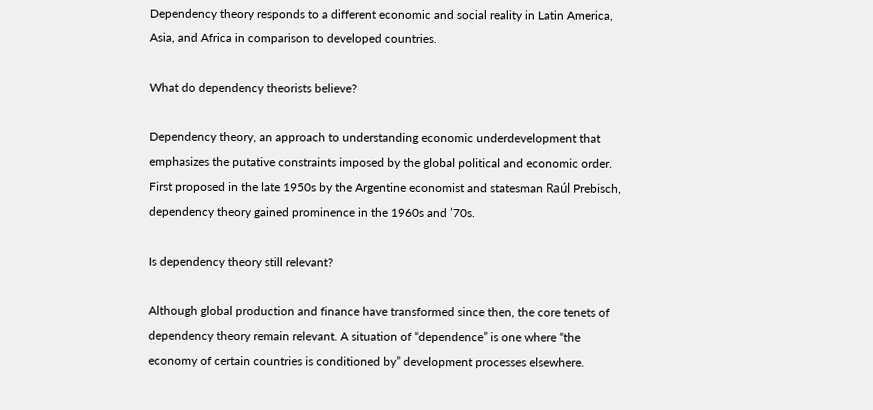Dependency theory responds to a different economic and social reality in Latin America, Asia, and Africa in comparison to developed countries.

What do dependency theorists believe?

Dependency theory, an approach to understanding economic underdevelopment that emphasizes the putative constraints imposed by the global political and economic order. First proposed in the late 1950s by the Argentine economist and statesman Raúl Prebisch, dependency theory gained prominence in the 1960s and ’70s.

Is dependency theory still relevant?

Although global production and finance have transformed since then, the core tenets of dependency theory remain relevant. A situation of “dependence” is one where “the economy of certain countries is conditioned by” development processes elsewhere.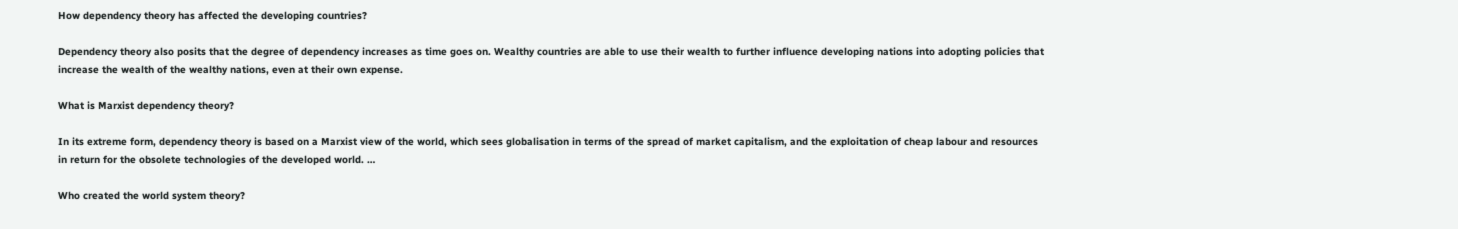How dependency theory has affected the developing countries?

Dependency theory also posits that the degree of dependency increases as time goes on. Wealthy countries are able to use their wealth to further influence developing nations into adopting policies that increase the wealth of the wealthy nations, even at their own expense.

What is Marxist dependency theory?

In its extreme form, dependency theory is based on a Marxist view of the world, which sees globalisation in terms of the spread of market capitalism, and the exploitation of cheap labour and resources in return for the obsolete technologies of the developed world. …

Who created the world system theory?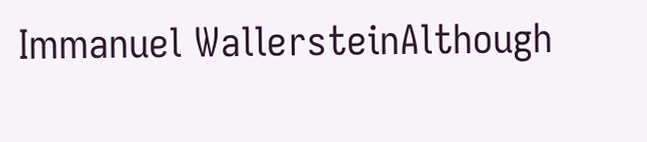Immanuel WallersteinAlthough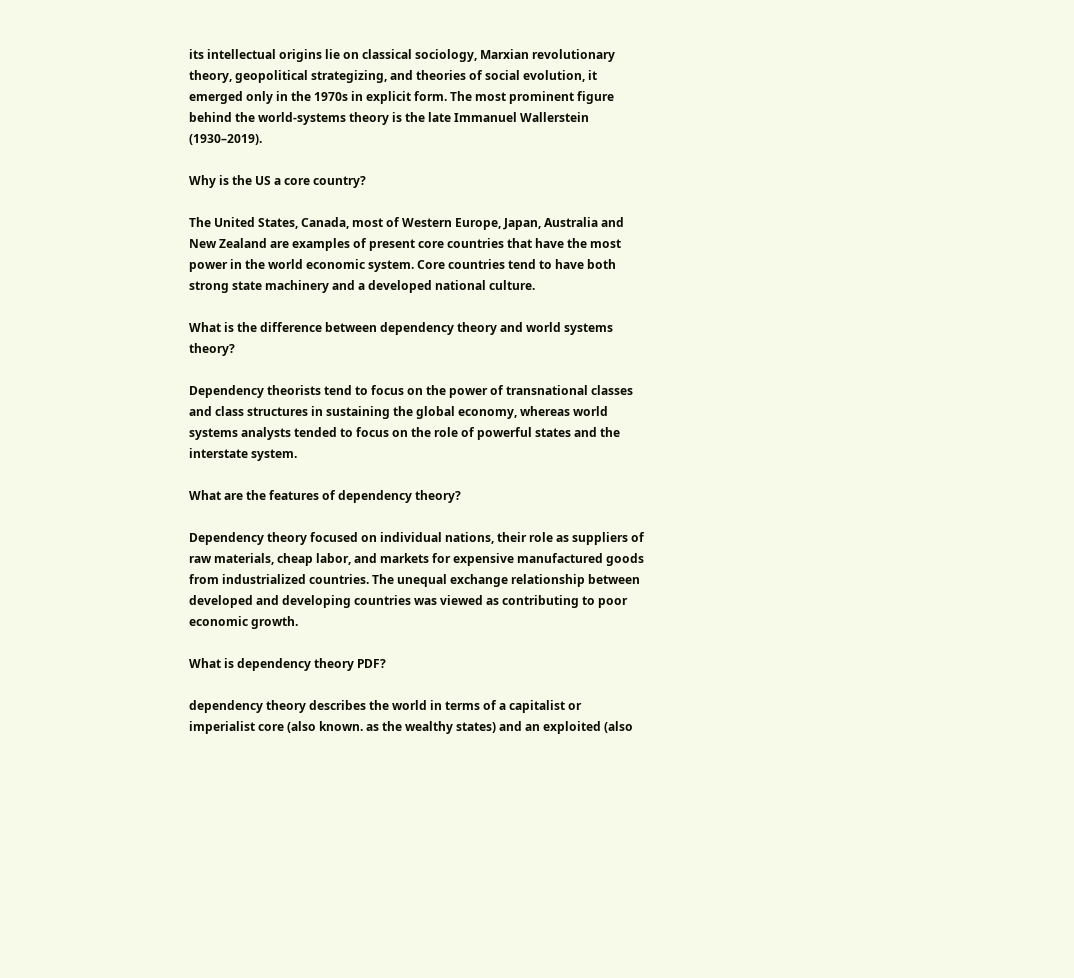its intellectual origins lie on classical sociology, Marxian revolutionary theory, geopolitical strategizing, and theories of social evolution, it emerged only in the 1970s in explicit form. The most prominent figure behind the world-systems theory is the late Immanuel Wallerstein (1930–2019).

Why is the US a core country?

The United States, Canada, most of Western Europe, Japan, Australia and New Zealand are examples of present core countries that have the most power in the world economic system. Core countries tend to have both strong state machinery and a developed national culture.

What is the difference between dependency theory and world systems theory?

Dependency theorists tend to focus on the power of transnational classes and class structures in sustaining the global economy, whereas world systems analysts tended to focus on the role of powerful states and the interstate system.

What are the features of dependency theory?

Dependency theory focused on individual nations, their role as suppliers of raw materials, cheap labor, and markets for expensive manufactured goods from industrialized countries. The unequal exchange relationship between developed and developing countries was viewed as contributing to poor economic growth.

What is dependency theory PDF?

dependency theory describes the world in terms of a capitalist or imperialist core (also known. as the wealthy states) and an exploited (also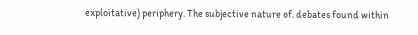exploitative) periphery. The subjective nature of. debates found within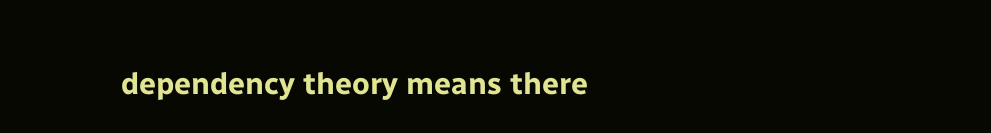dependency theory means there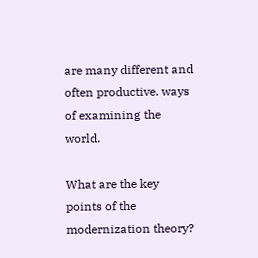are many different and often productive. ways of examining the world.

What are the key points of the modernization theory?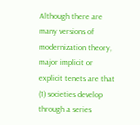Although there are many versions of modernization theory, major implicit or explicit tenets are that (1) societies develop through a series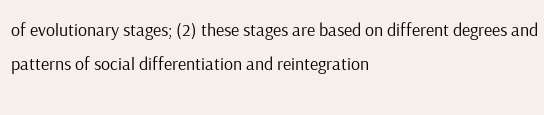of evolutionary stages; (2) these stages are based on different degrees and patterns of social differentiation and reintegration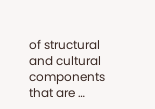of structural and cultural components that are …